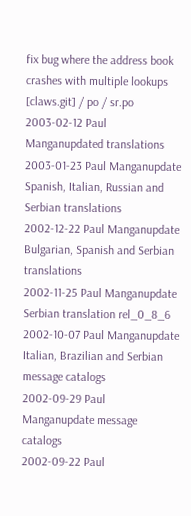fix bug where the address book crashes with multiple lookups
[claws.git] / po / sr.po
2003-02-12 Paul Manganupdated translations
2003-01-23 Paul Manganupdate Spanish, Italian, Russian and Serbian translations
2002-12-22 Paul Manganupdate Bulgarian, Spanish and Serbian translations
2002-11-25 Paul Manganupdate Serbian translation rel_0_8_6
2002-10-07 Paul Manganupdate Italian, Brazilian and Serbian message catalogs
2002-09-29 Paul Manganupdate message catalogs
2002-09-22 Paul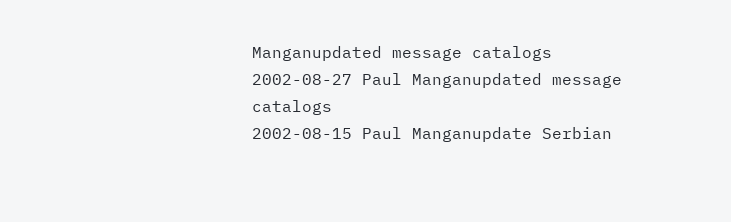Manganupdated message catalogs
2002-08-27 Paul Manganupdated message catalogs
2002-08-15 Paul Manganupdate Serbian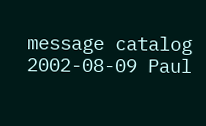message catalog
2002-08-09 Paul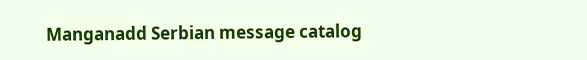Manganadd Serbian message catalog